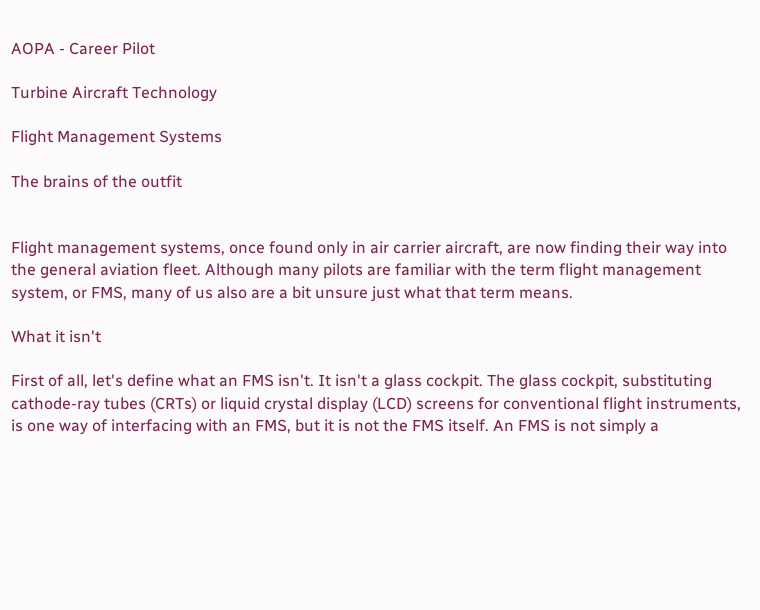AOPA - Career Pilot

Turbine Aircraft Technology

Flight Management Systems

The brains of the outfit


Flight management systems, once found only in air carrier aircraft, are now finding their way into the general aviation fleet. Although many pilots are familiar with the term flight management system, or FMS, many of us also are a bit unsure just what that term means.

What it isn't

First of all, let's define what an FMS isn't. It isn't a glass cockpit. The glass cockpit, substituting cathode-ray tubes (CRTs) or liquid crystal display (LCD) screens for conventional flight instruments, is one way of interfacing with an FMS, but it is not the FMS itself. An FMS is not simply a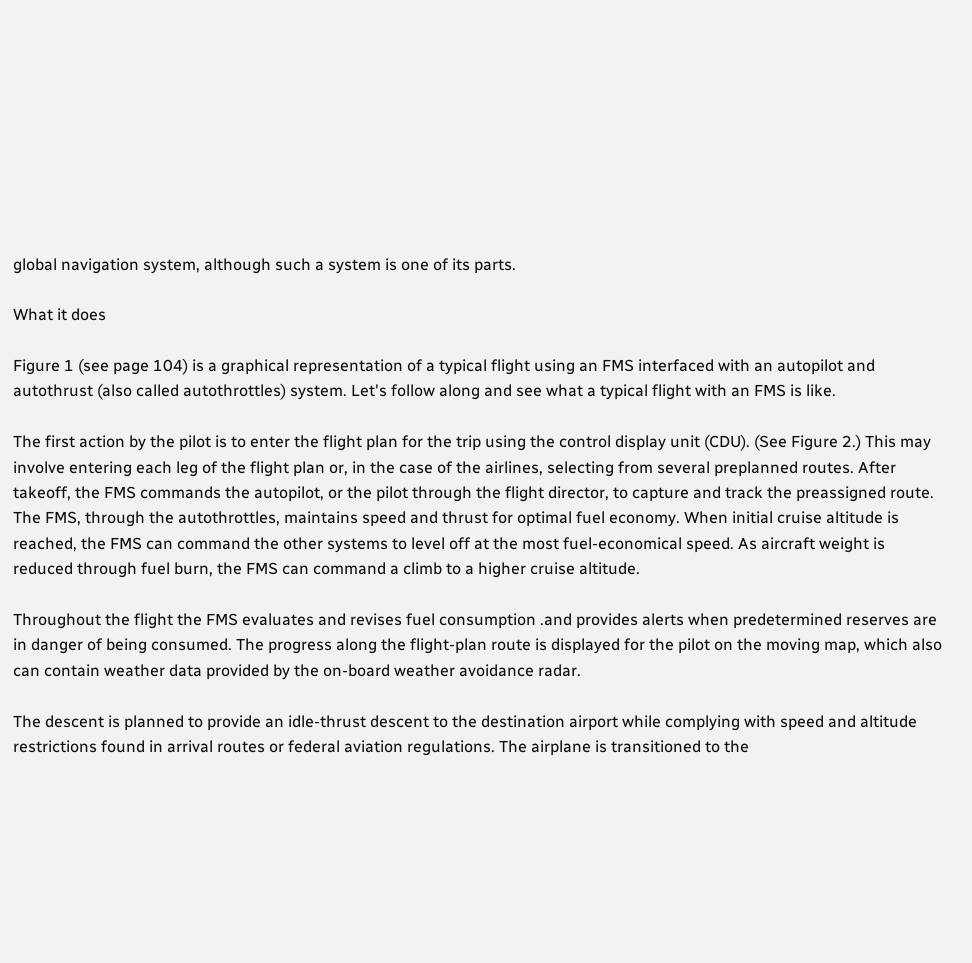global navigation system, although such a system is one of its parts.

What it does

Figure 1 (see page 104) is a graphical representation of a typical flight using an FMS interfaced with an autopilot and autothrust (also called autothrottles) system. Let's follow along and see what a typical flight with an FMS is like.

The first action by the pilot is to enter the flight plan for the trip using the control display unit (CDU). (See Figure 2.) This may involve entering each leg of the flight plan or, in the case of the airlines, selecting from several preplanned routes. After takeoff, the FMS commands the autopilot, or the pilot through the flight director, to capture and track the preassigned route. The FMS, through the autothrottles, maintains speed and thrust for optimal fuel economy. When initial cruise altitude is reached, the FMS can command the other systems to level off at the most fuel-economical speed. As aircraft weight is reduced through fuel burn, the FMS can command a climb to a higher cruise altitude.

Throughout the flight the FMS evaluates and revises fuel consumption .and provides alerts when predetermined reserves are in danger of being consumed. The progress along the flight-plan route is displayed for the pilot on the moving map, which also can contain weather data provided by the on-board weather avoidance radar.

The descent is planned to provide an idle-thrust descent to the destination airport while complying with speed and altitude restrictions found in arrival routes or federal aviation regulations. The airplane is transitioned to the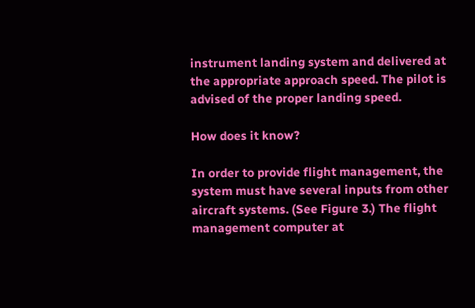instrument landing system and delivered at the appropriate approach speed. The pilot is advised of the proper landing speed.

How does it know?

In order to provide flight management, the system must have several inputs from other aircraft systems. (See Figure 3.) The flight management computer at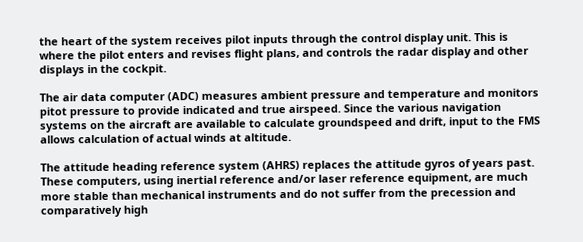the heart of the system receives pilot inputs through the control display unit. This is where the pilot enters and revises flight plans, and controls the radar display and other displays in the cockpit.

The air data computer (ADC) measures ambient pressure and temperature and monitors pitot pressure to provide indicated and true airspeed. Since the various navigation systems on the aircraft are available to calculate groundspeed and drift, input to the FMS allows calculation of actual winds at altitude.

The attitude heading reference system (AHRS) replaces the attitude gyros of years past. These computers, using inertial reference and/or laser reference equipment, are much more stable than mechanical instruments and do not suffer from the precession and comparatively high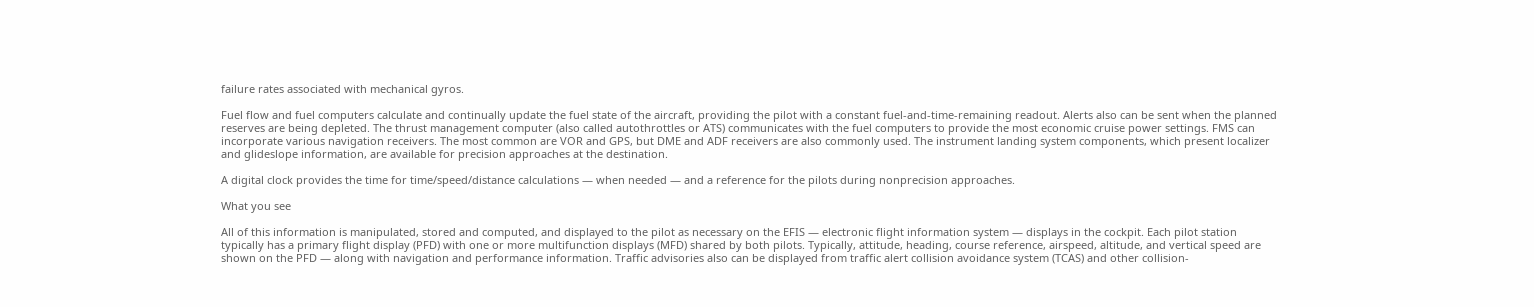failure rates associated with mechanical gyros.

Fuel flow and fuel computers calculate and continually update the fuel state of the aircraft, providing the pilot with a constant fuel-and-time-remaining readout. Alerts also can be sent when the planned reserves are being depleted. The thrust management computer (also called autothrottles or ATS) communicates with the fuel computers to provide the most economic cruise power settings. FMS can incorporate various navigation receivers. The most common are VOR and GPS, but DME and ADF receivers are also commonly used. The instrument landing system components, which present localizer and glideslope information, are available for precision approaches at the destination.

A digital clock provides the time for time/speed/distance calculations — when needed — and a reference for the pilots during nonprecision approaches.

What you see

All of this information is manipulated, stored and computed, and displayed to the pilot as necessary on the EFIS — electronic flight information system — displays in the cockpit. Each pilot station typically has a primary flight display (PFD) with one or more multifunction displays (MFD) shared by both pilots. Typically, attitude, heading, course reference, airspeed, altitude, and vertical speed are shown on the PFD — along with navigation and performance information. Traffic advisories also can be displayed from traffic alert collision avoidance system (TCAS) and other collision-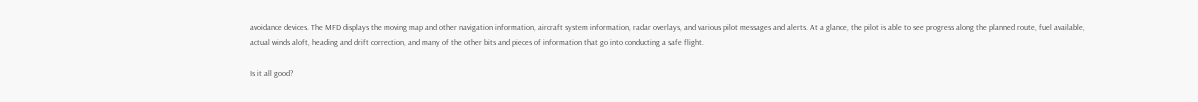avoidance devices. The MFD displays the moving map and other navigation information, aircraft system information, radar overlays, and various pilot messages and alerts. At a glance, the pilot is able to see progress along the planned route, fuel available, actual winds aloft, heading and drift correction, and many of the other bits and pieces of information that go into conducting a safe flight.

Is it all good?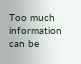Too much information can be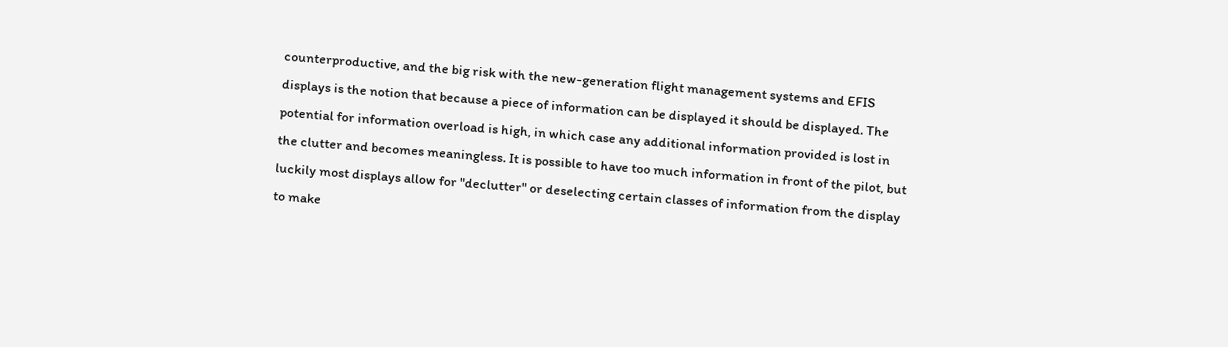counterproductive, and the big risk with the new-generation flight management systems and EFIS displays is the notion that because a piece of information can be displayed it should be displayed. The potential for information overload is high, in which case any additional information provided is lost in the clutter and becomes meaningless. It is possible to have too much information in front of the pilot, but luckily most displays allow for "declutter" or deselecting certain classes of information from the display to make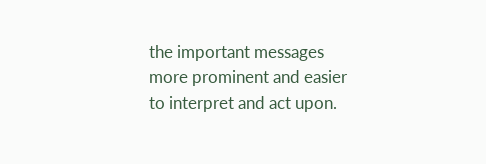the important messages more prominent and easier to interpret and act upon.